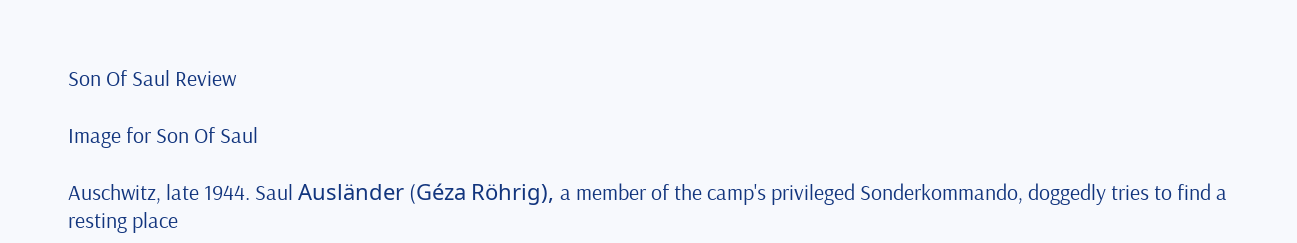Son Of Saul Review

Image for Son Of Saul

Auschwitz, late 1944. Saul Ausländer (Géza Röhrig), a member of the camp's privileged Sonderkommando, doggedly tries to find a resting place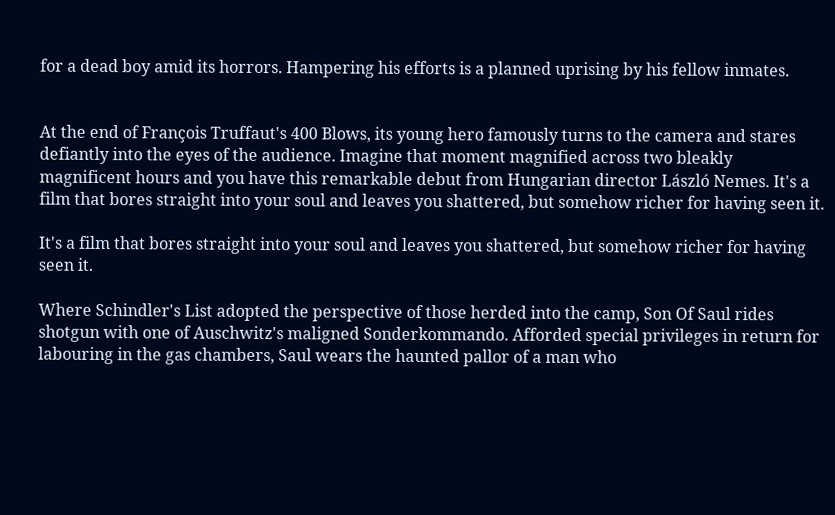for a dead boy amid its horrors. Hampering his efforts is a planned uprising by his fellow inmates.


At the end of François Truffaut's 400 Blows, its young hero famously turns to the camera and stares defiantly into the eyes of the audience. Imagine that moment magnified across two bleakly magnificent hours and you have this remarkable debut from Hungarian director László Nemes. It's a film that bores straight into your soul and leaves you shattered, but somehow richer for having seen it.

It's a film that bores straight into your soul and leaves you shattered, but somehow richer for having seen it.

Where Schindler's List adopted the perspective of those herded into the camp, Son Of Saul rides shotgun with one of Auschwitz's maligned Sonderkommando. Afforded special privileges in return for labouring in the gas chambers, Saul wears the haunted pallor of a man who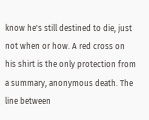know he's still destined to die, just not when or how. A red cross on his shirt is the only protection from a summary, anonymous death. The line between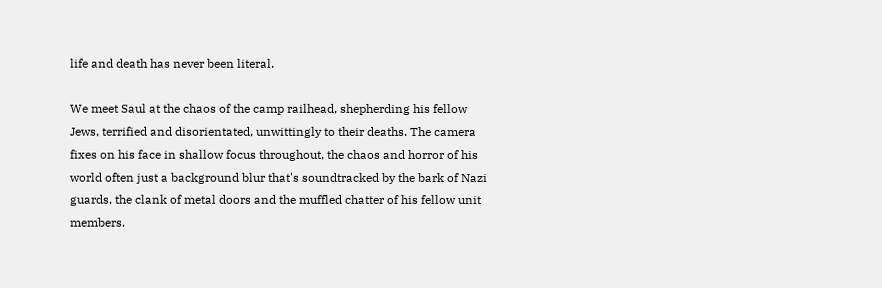life and death has never been literal.

We meet Saul at the chaos of the camp railhead, shepherding his fellow Jews, terrified and disorientated, unwittingly to their deaths. The camera fixes on his face in shallow focus throughout, the chaos and horror of his world often just a background blur that's soundtracked by the bark of Nazi guards, the clank of metal doors and the muffled chatter of his fellow unit members.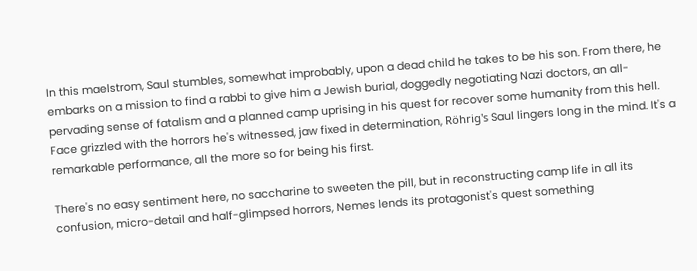In this maelstrom, Saul stumbles, somewhat improbably, upon a dead child he takes to be his son. From there, he embarks on a mission to find a rabbi to give him a Jewish burial, doggedly negotiating Nazi doctors, an all-pervading sense of fatalism and a planned camp uprising in his quest for recover some humanity from this hell. Face grizzled with the horrors he's witnessed, jaw fixed in determination, Röhrig's Saul lingers long in the mind. It's a remarkable performance, all the more so for being his first.

There's no easy sentiment here, no saccharine to sweeten the pill, but in reconstructing camp life in all its confusion, micro-detail and half-glimpsed horrors, Nemes lends its protagonist's quest something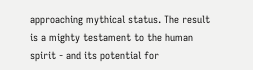approaching mythical status. The result is a mighty testament to the human spirit - and its potential for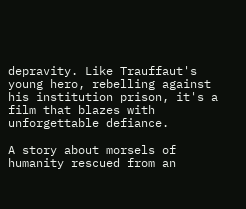depravity. Like Trauffaut's young hero, rebelling against his institution prison, it's a film that blazes with unforgettable defiance.

A story about morsels of humanity rescued from an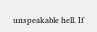unspeakable hell. If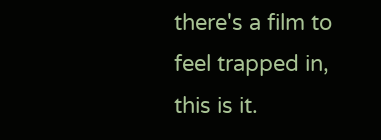there's a film to feel trapped in, this is it.